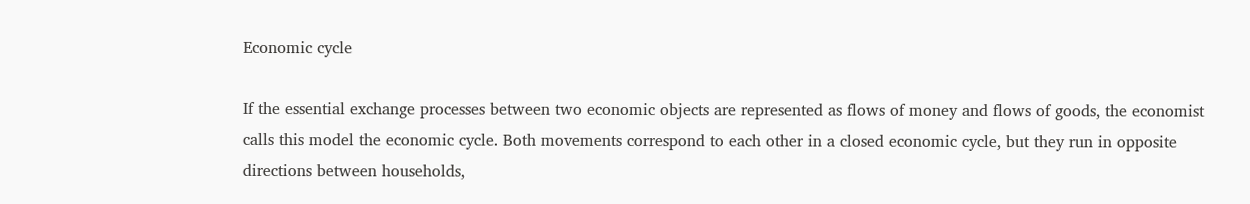Economic cycle

If the essential exchange processes between two economic objects are represented as flows of money and flows of goods, the economist calls this model the economic cycle. Both movements correspond to each other in a closed economic cycle, but they run in opposite directions between households,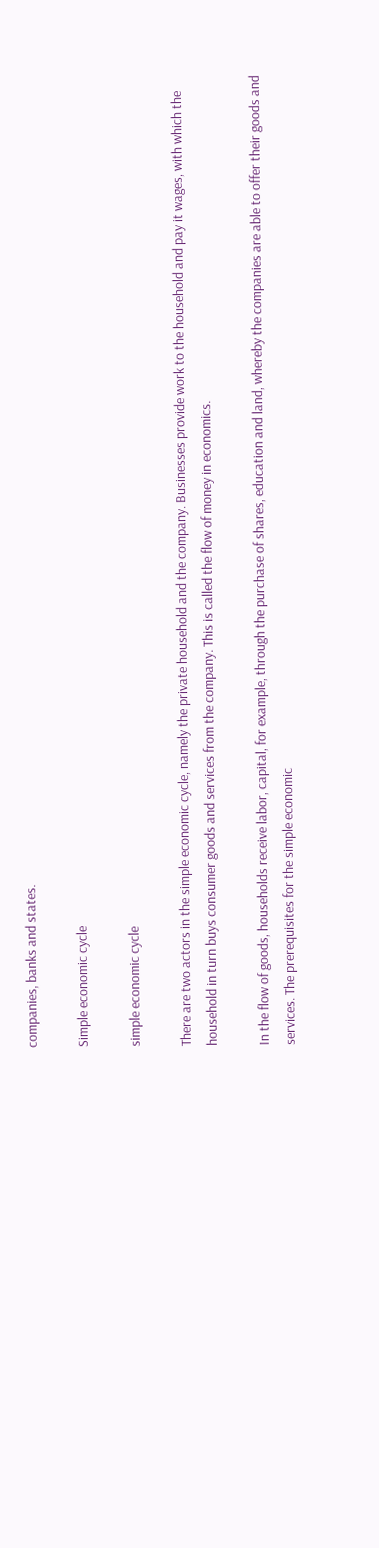companies, banks and states.

Simple economic cycle

simple economic cycle

There are two actors in the simple economic cycle, namely the private household and the company. Businesses provide work to the household and pay it wages, with which the household in turn buys consumer goods and services from the company. This is called the flow of money in economics.

In the flow of goods, households receive labor, capital, for example, through the purchase of shares, education and land, whereby the companies are able to offer their goods and services. The prerequisites for the simple economic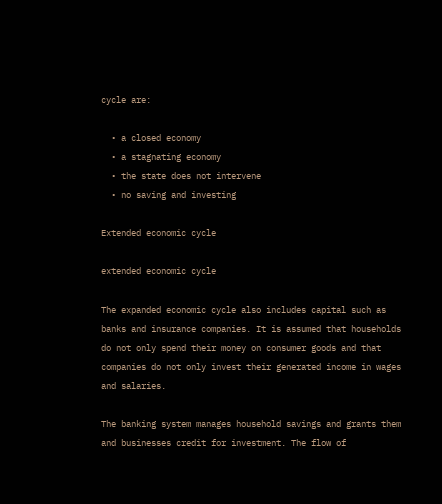cycle are:

  • a closed economy
  • a stagnating economy
  • the state does not intervene
  • no saving and investing

Extended economic cycle

extended economic cycle

The expanded economic cycle also includes capital such as banks and insurance companies. It is assumed that households do not only spend their money on consumer goods and that companies do not only invest their generated income in wages and salaries.

The banking system manages household savings and grants them and businesses credit for investment. The flow of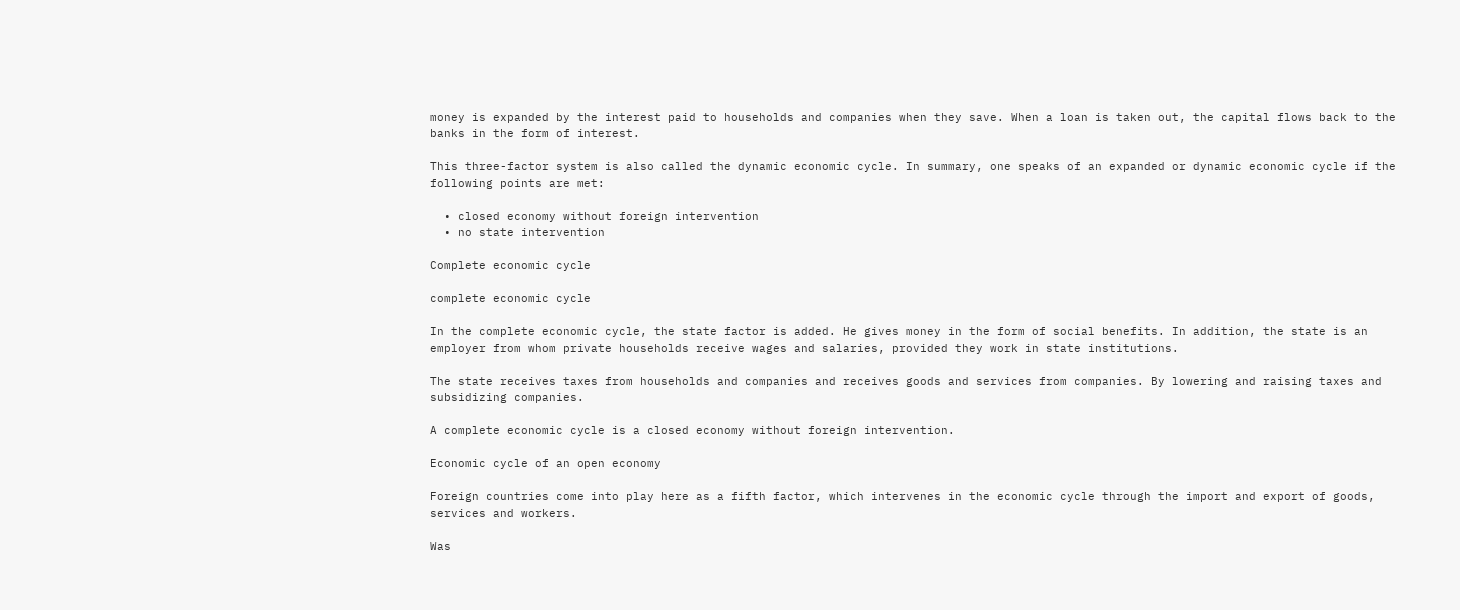money is expanded by the interest paid to households and companies when they save. When a loan is taken out, the capital flows back to the banks in the form of interest.

This three-factor system is also called the dynamic economic cycle. In summary, one speaks of an expanded or dynamic economic cycle if the following points are met:

  • closed economy without foreign intervention
  • no state intervention

Complete economic cycle

complete economic cycle

In the complete economic cycle, the state factor is added. He gives money in the form of social benefits. In addition, the state is an employer from whom private households receive wages and salaries, provided they work in state institutions.

The state receives taxes from households and companies and receives goods and services from companies. By lowering and raising taxes and subsidizing companies.

A complete economic cycle is a closed economy without foreign intervention.

Economic cycle of an open economy

Foreign countries come into play here as a fifth factor, which intervenes in the economic cycle through the import and export of goods, services and workers.

Was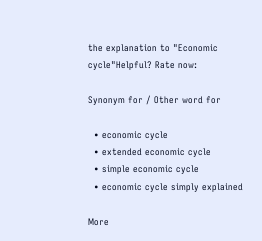the explanation to "Economic cycle"Helpful? Rate now:

Synonym for / Other word for

  • economic cycle
  • extended economic cycle
  • simple economic cycle
  • economic cycle simply explained

More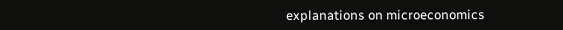explanations on microeconomics